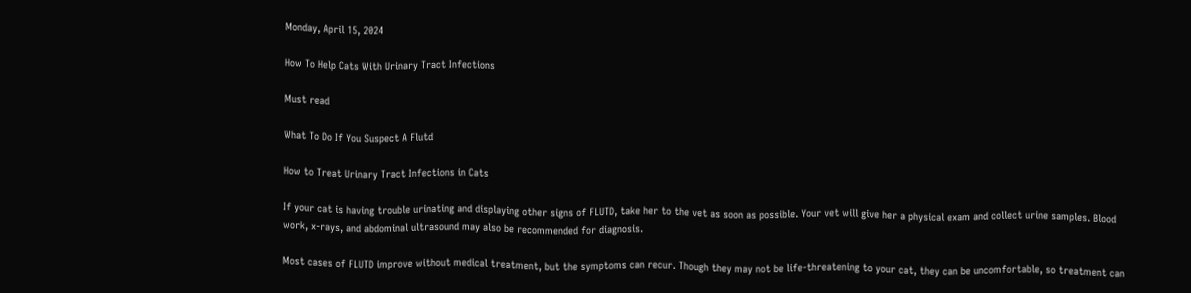Monday, April 15, 2024

How To Help Cats With Urinary Tract Infections

Must read

What To Do If You Suspect A Flutd

How to Treat Urinary Tract Infections in Cats

If your cat is having trouble urinating and displaying other signs of FLUTD, take her to the vet as soon as possible. Your vet will give her a physical exam and collect urine samples. Blood work, x-rays, and abdominal ultrasound may also be recommended for diagnosis.

Most cases of FLUTD improve without medical treatment, but the symptoms can recur. Though they may not be life-threatening to your cat, they can be uncomfortable, so treatment can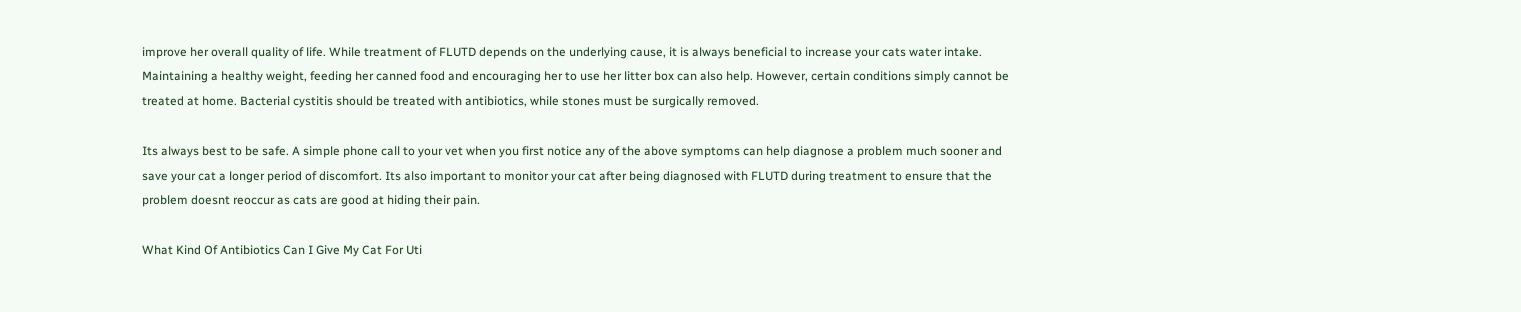improve her overall quality of life. While treatment of FLUTD depends on the underlying cause, it is always beneficial to increase your cats water intake. Maintaining a healthy weight, feeding her canned food and encouraging her to use her litter box can also help. However, certain conditions simply cannot be treated at home. Bacterial cystitis should be treated with antibiotics, while stones must be surgically removed.

Its always best to be safe. A simple phone call to your vet when you first notice any of the above symptoms can help diagnose a problem much sooner and save your cat a longer period of discomfort. Its also important to monitor your cat after being diagnosed with FLUTD during treatment to ensure that the problem doesnt reoccur as cats are good at hiding their pain.

What Kind Of Antibiotics Can I Give My Cat For Uti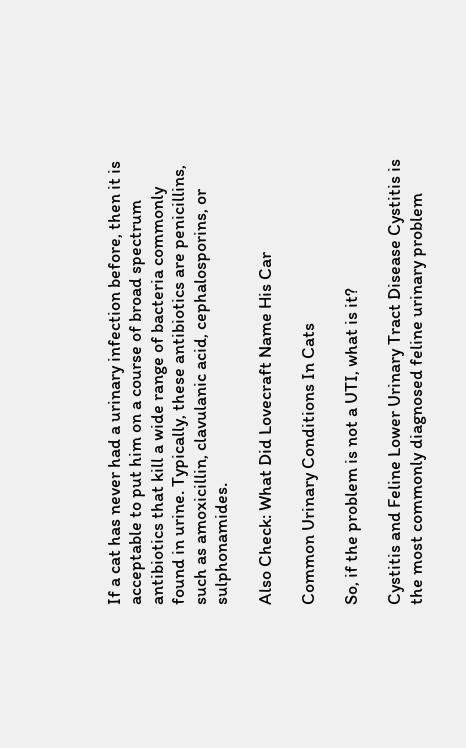If a cat has never had a urinary infection before, then it is acceptable to put him on a course of broad spectrum antibiotics that kill a wide range of bacteria commonly found in urine. Typically, these antibiotics are penicillins, such as amoxicillin, clavulanic acid, cephalosporins, or sulphonamides.

Also Check: What Did Lovecraft Name His Car

Common Urinary Conditions In Cats

So, if the problem is not a UTI, what is it?

Cystitis and Feline Lower Urinary Tract Disease Cystitis is the most commonly diagnosed feline urinary problem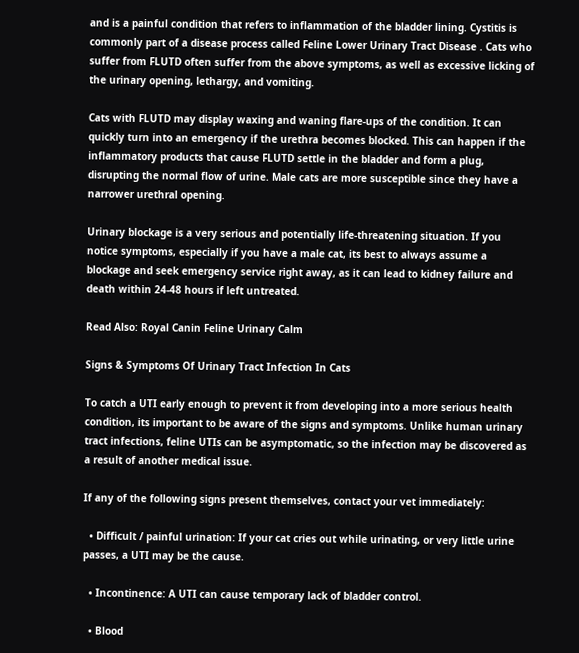and is a painful condition that refers to inflammation of the bladder lining. Cystitis is commonly part of a disease process called Feline Lower Urinary Tract Disease . Cats who suffer from FLUTD often suffer from the above symptoms, as well as excessive licking of the urinary opening, lethargy, and vomiting.

Cats with FLUTD may display waxing and waning flare-ups of the condition. It can quickly turn into an emergency if the urethra becomes blocked. This can happen if the inflammatory products that cause FLUTD settle in the bladder and form a plug, disrupting the normal flow of urine. Male cats are more susceptible since they have a narrower urethral opening.

Urinary blockage is a very serious and potentially life-threatening situation. If you notice symptoms, especially if you have a male cat, its best to always assume a blockage and seek emergency service right away, as it can lead to kidney failure and death within 24-48 hours if left untreated.

Read Also: Royal Canin Feline Urinary Calm

Signs & Symptoms Of Urinary Tract Infection In Cats

To catch a UTI early enough to prevent it from developing into a more serious health condition, its important to be aware of the signs and symptoms. Unlike human urinary tract infections, feline UTIs can be asymptomatic, so the infection may be discovered as a result of another medical issue.

If any of the following signs present themselves, contact your vet immediately:

  • Difficult / painful urination: If your cat cries out while urinating, or very little urine passes, a UTI may be the cause.

  • Incontinence: A UTI can cause temporary lack of bladder control.

  • Blood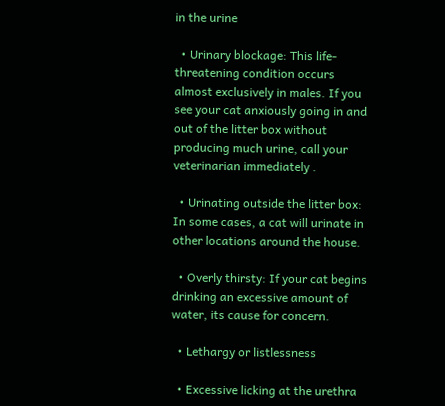in the urine

  • Urinary blockage: This life-threatening condition occurs almost exclusively in males. If you see your cat anxiously going in and out of the litter box without producing much urine, call your veterinarian immediately .

  • Urinating outside the litter box: In some cases, a cat will urinate in other locations around the house.

  • Overly thirsty: If your cat begins drinking an excessive amount of water, its cause for concern.

  • Lethargy or listlessness

  • Excessive licking at the urethra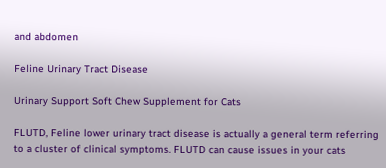and abdomen

Feline Urinary Tract Disease

Urinary Support Soft Chew Supplement for Cats

FLUTD, Feline lower urinary tract disease is actually a general term referring to a cluster of clinical symptoms. FLUTD can cause issues in your cats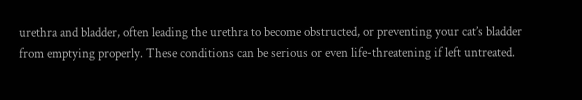urethra and bladder, often leading the urethra to become obstructed, or preventing your cat’s bladder from emptying properly. These conditions can be serious or even life-threatening if left untreated.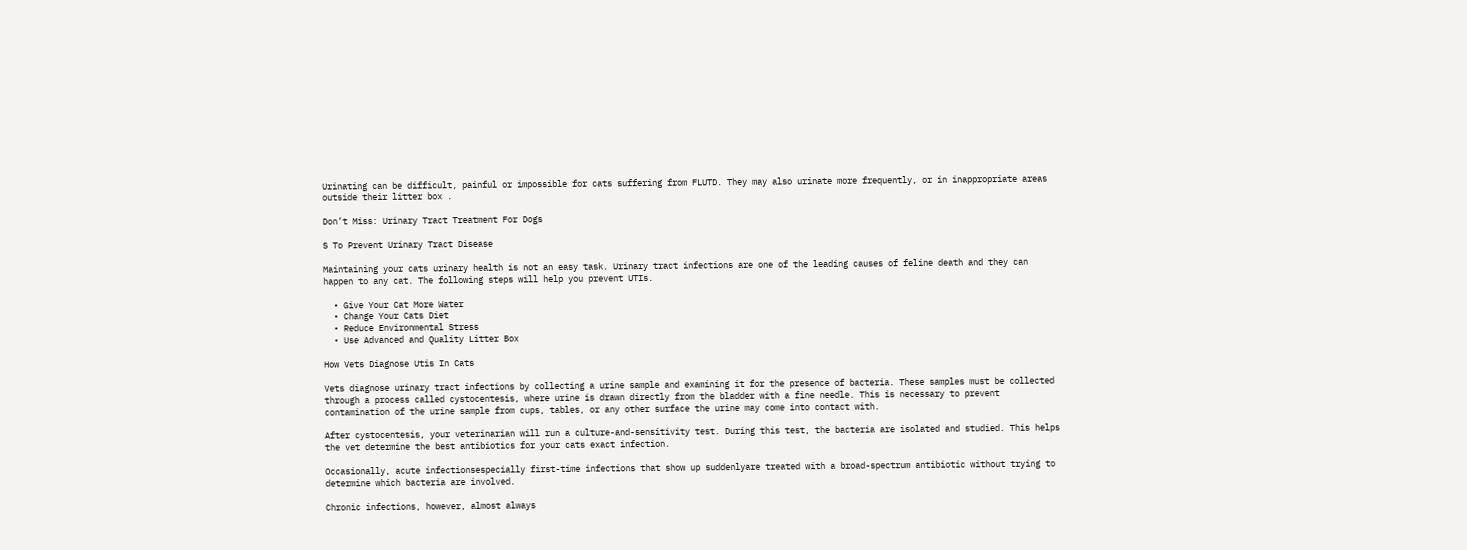Urinating can be difficult, painful or impossible for cats suffering from FLUTD. They may also urinate more frequently, or in inappropriate areas outside their litter box .

Don’t Miss: Urinary Tract Treatment For Dogs

S To Prevent Urinary Tract Disease

Maintaining your cats urinary health is not an easy task. Urinary tract infections are one of the leading causes of feline death and they can happen to any cat. The following steps will help you prevent UTIs.

  • Give Your Cat More Water
  • Change Your Cats Diet
  • Reduce Environmental Stress
  • Use Advanced and Quality Litter Box

How Vets Diagnose Utis In Cats

Vets diagnose urinary tract infections by collecting a urine sample and examining it for the presence of bacteria. These samples must be collected through a process called cystocentesis, where urine is drawn directly from the bladder with a fine needle. This is necessary to prevent contamination of the urine sample from cups, tables, or any other surface the urine may come into contact with.

After cystocentesis, your veterinarian will run a culture-and-sensitivity test. During this test, the bacteria are isolated and studied. This helps the vet determine the best antibiotics for your cats exact infection.

Occasionally, acute infectionsespecially first-time infections that show up suddenlyare treated with a broad-spectrum antibiotic without trying to determine which bacteria are involved.

Chronic infections, however, almost always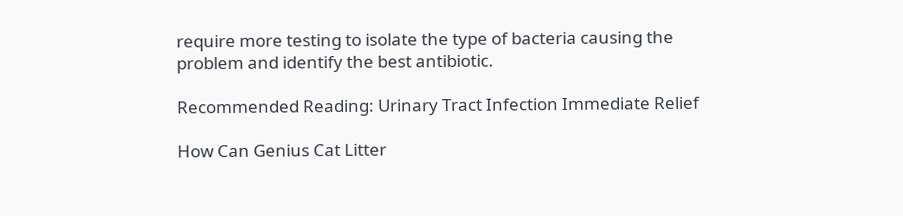require more testing to isolate the type of bacteria causing the problem and identify the best antibiotic.

Recommended Reading: Urinary Tract Infection Immediate Relief

How Can Genius Cat Litter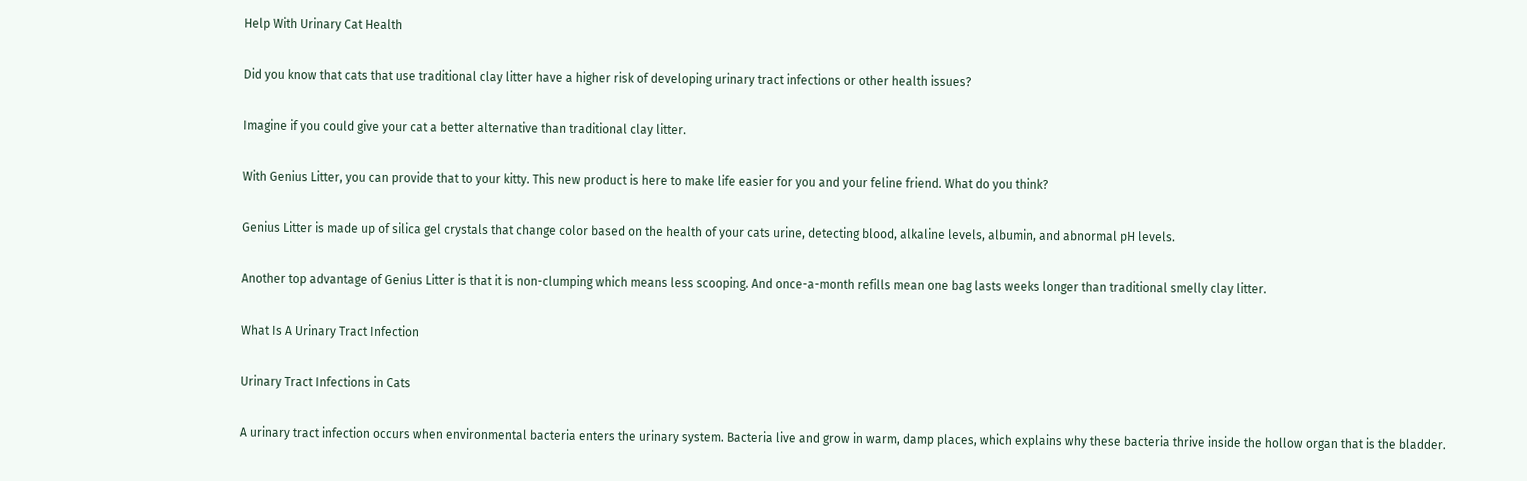Help With Urinary Cat Health

Did you know that cats that use traditional clay litter have a higher risk of developing urinary tract infections or other health issues?

Imagine if you could give your cat a better alternative than traditional clay litter.

With Genius Litter, you can provide that to your kitty. This new product is here to make life easier for you and your feline friend. What do you think?

Genius Litter is made up of silica gel crystals that change color based on the health of your cats urine, detecting blood, alkaline levels, albumin, and abnormal pH levels.

Another top advantage of Genius Litter is that it is non-clumping which means less scooping. And once-a-month refills mean one bag lasts weeks longer than traditional smelly clay litter.

What Is A Urinary Tract Infection

Urinary Tract Infections in Cats

A urinary tract infection occurs when environmental bacteria enters the urinary system. Bacteria live and grow in warm, damp places, which explains why these bacteria thrive inside the hollow organ that is the bladder.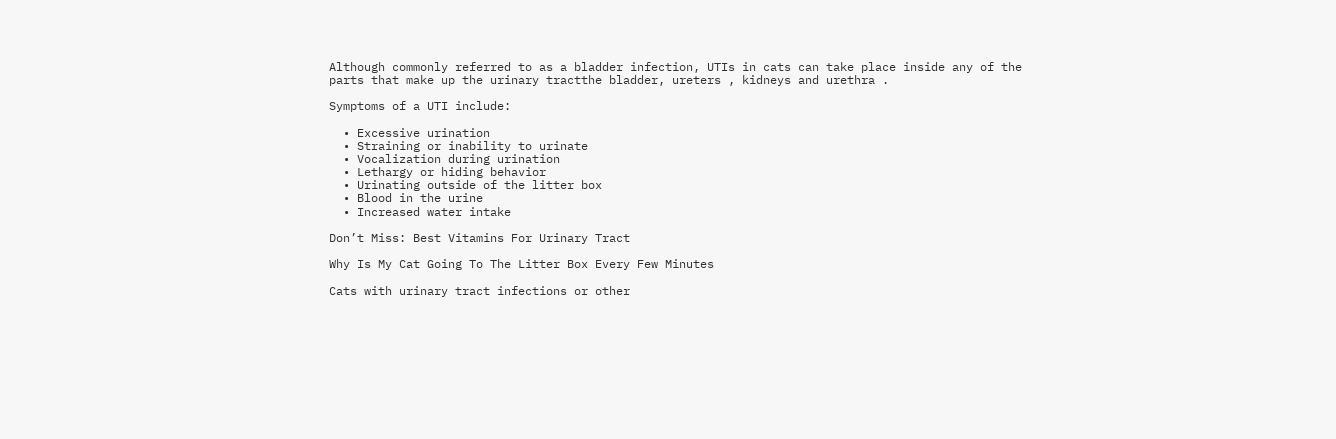Although commonly referred to as a bladder infection, UTIs in cats can take place inside any of the parts that make up the urinary tractthe bladder, ureters , kidneys and urethra .

Symptoms of a UTI include:

  • Excessive urination
  • Straining or inability to urinate
  • Vocalization during urination
  • Lethargy or hiding behavior
  • Urinating outside of the litter box
  • Blood in the urine
  • Increased water intake

Don’t Miss: Best Vitamins For Urinary Tract

Why Is My Cat Going To The Litter Box Every Few Minutes

Cats with urinary tract infections or other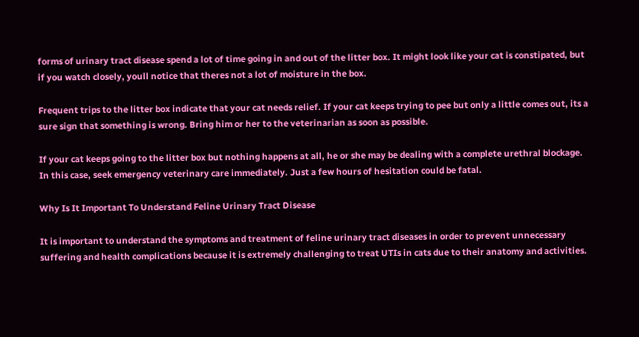forms of urinary tract disease spend a lot of time going in and out of the litter box. It might look like your cat is constipated, but if you watch closely, youll notice that theres not a lot of moisture in the box.

Frequent trips to the litter box indicate that your cat needs relief. If your cat keeps trying to pee but only a little comes out, its a sure sign that something is wrong. Bring him or her to the veterinarian as soon as possible.

If your cat keeps going to the litter box but nothing happens at all, he or she may be dealing with a complete urethral blockage. In this case, seek emergency veterinary care immediately. Just a few hours of hesitation could be fatal.

Why Is It Important To Understand Feline Urinary Tract Disease

It is important to understand the symptoms and treatment of feline urinary tract diseases in order to prevent unnecessary suffering and health complications because it is extremely challenging to treat UTIs in cats due to their anatomy and activities.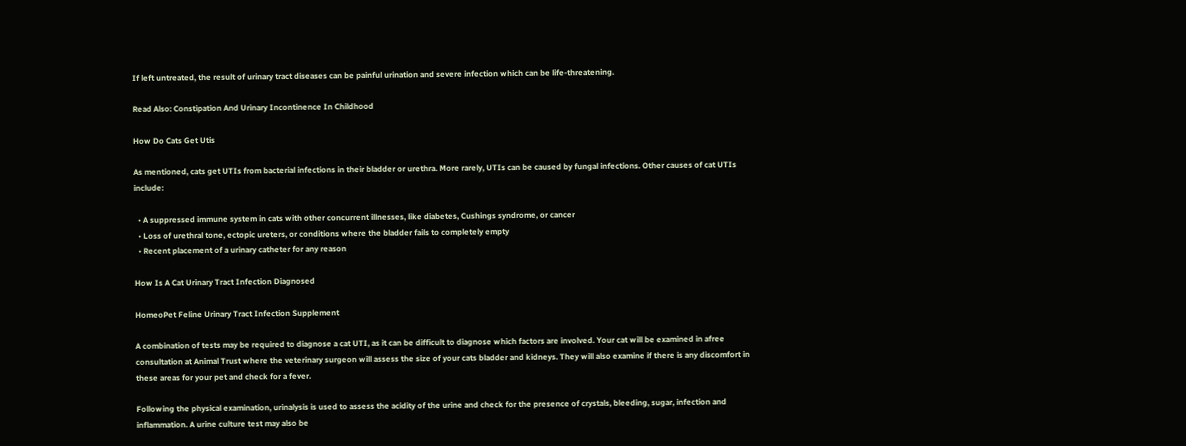If left untreated, the result of urinary tract diseases can be painful urination and severe infection which can be life-threatening.

Read Also: Constipation And Urinary Incontinence In Childhood

How Do Cats Get Utis

As mentioned, cats get UTIs from bacterial infections in their bladder or urethra. More rarely, UTIs can be caused by fungal infections. Other causes of cat UTIs include:

  • A suppressed immune system in cats with other concurrent illnesses, like diabetes, Cushings syndrome, or cancer
  • Loss of urethral tone, ectopic ureters, or conditions where the bladder fails to completely empty
  • Recent placement of a urinary catheter for any reason

How Is A Cat Urinary Tract Infection Diagnosed

HomeoPet Feline Urinary Tract Infection Supplement

A combination of tests may be required to diagnose a cat UTI, as it can be difficult to diagnose which factors are involved. Your cat will be examined in afree consultation at Animal Trust where the veterinary surgeon will assess the size of your cats bladder and kidneys. They will also examine if there is any discomfort in these areas for your pet and check for a fever.

Following the physical examination, urinalysis is used to assess the acidity of the urine and check for the presence of crystals, bleeding, sugar, infection and inflammation. A urine culture test may also be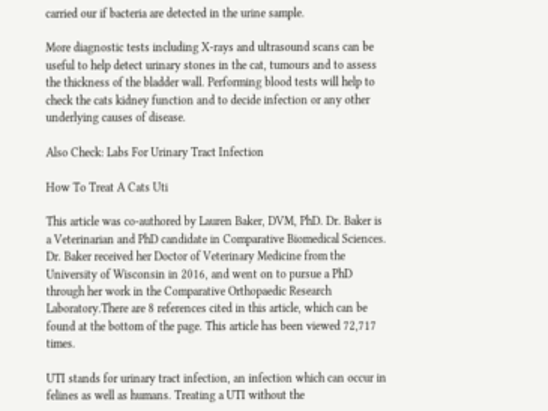carried our if bacteria are detected in the urine sample.

More diagnostic tests including X-rays and ultrasound scans can be useful to help detect urinary stones in the cat, tumours and to assess the thickness of the bladder wall. Performing blood tests will help to check the cats kidney function and to decide infection or any other underlying causes of disease.

Also Check: Labs For Urinary Tract Infection

How To Treat A Cats Uti

This article was co-authored by Lauren Baker, DVM, PhD. Dr. Baker is a Veterinarian and PhD candidate in Comparative Biomedical Sciences. Dr. Baker received her Doctor of Veterinary Medicine from the University of Wisconsin in 2016, and went on to pursue a PhD through her work in the Comparative Orthopaedic Research Laboratory.There are 8 references cited in this article, which can be found at the bottom of the page. This article has been viewed 72,717 times.

UTI stands for urinary tract infection, an infection which can occur in felines as well as humans. Treating a UTI without the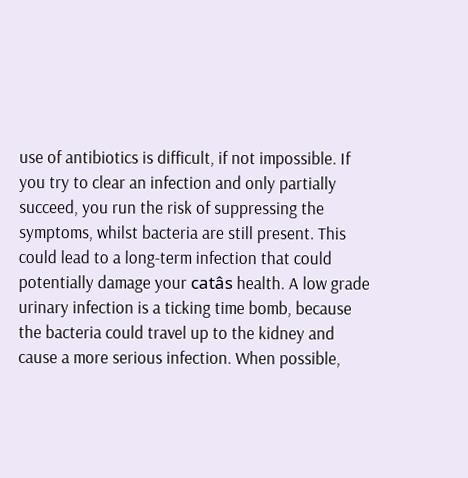use of antibiotics is difficult, if not impossible. If you try to clear an infection and only partially succeed, you run the risk of suppressing the symptoms, whilst bacteria are still present. This could lead to a long-term infection that could potentially damage your catâs health. A low grade urinary infection is a ticking time bomb, because the bacteria could travel up to the kidney and cause a more serious infection. When possible,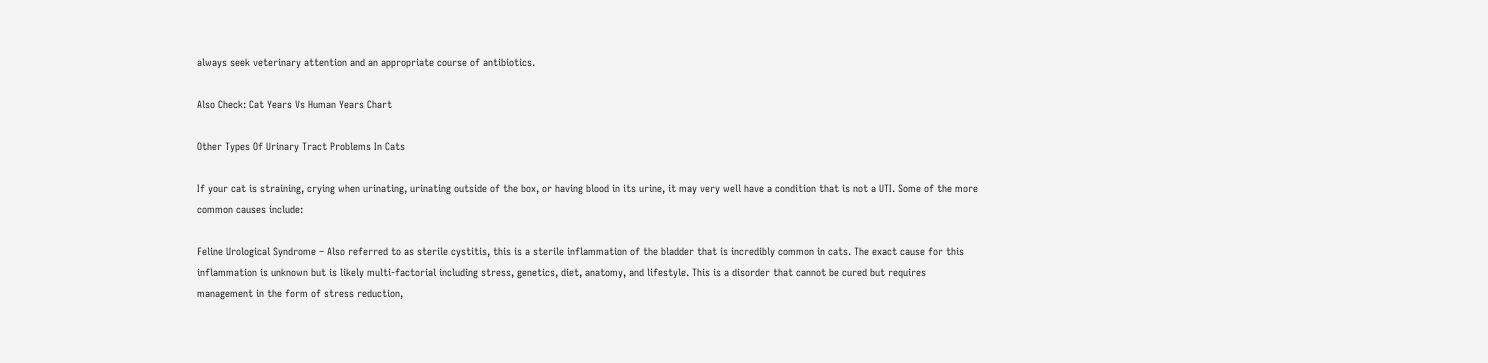always seek veterinary attention and an appropriate course of antibiotics.

Also Check: Cat Years Vs Human Years Chart

Other Types Of Urinary Tract Problems In Cats

If your cat is straining, crying when urinating, urinating outside of the box, or having blood in its urine, it may very well have a condition that is not a UTI. Some of the more common causes include:

Feline Urological Syndrome – Also referred to as sterile cystitis, this is a sterile inflammation of the bladder that is incredibly common in cats. The exact cause for this inflammation is unknown but is likely multi-factorial including stress, genetics, diet, anatomy, and lifestyle. This is a disorder that cannot be cured but requires management in the form of stress reduction,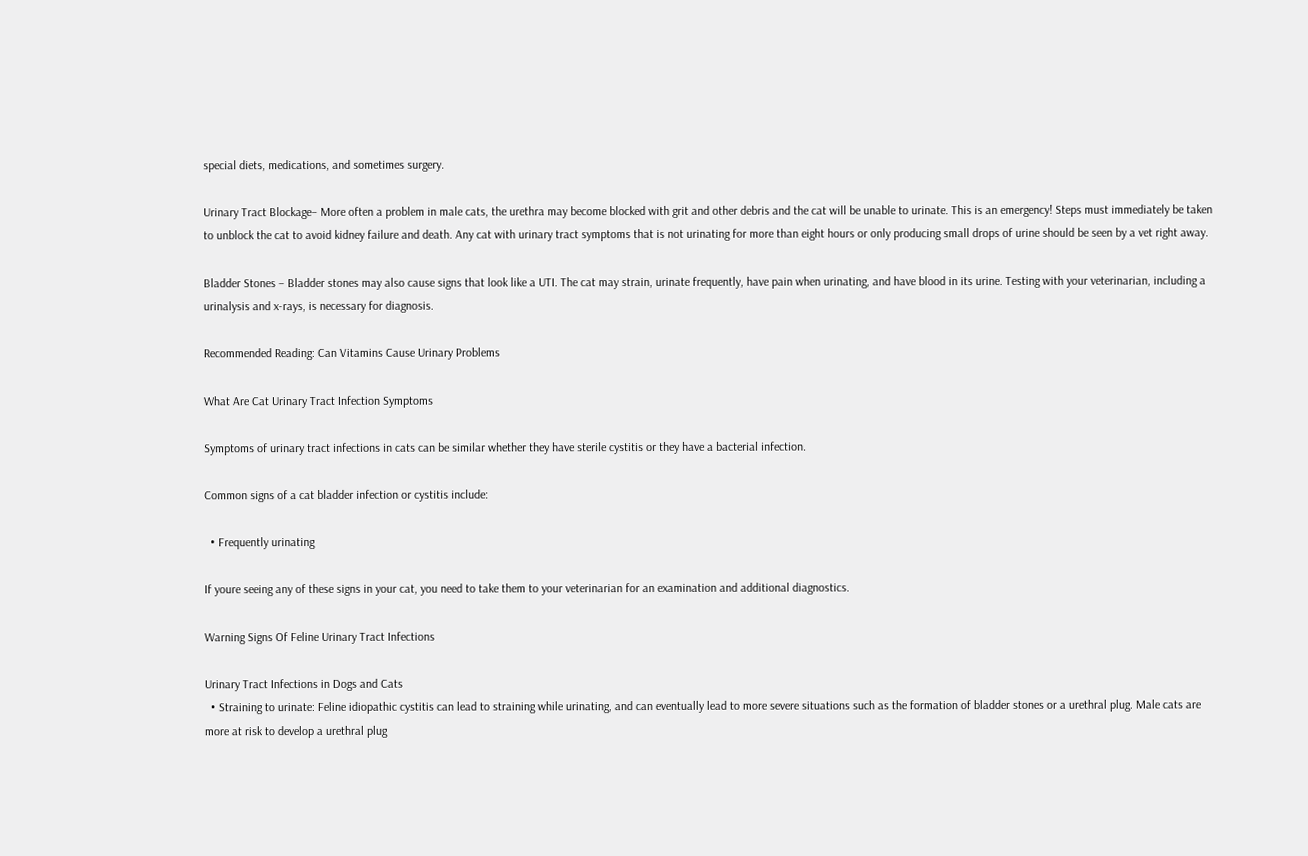special diets, medications, and sometimes surgery.

Urinary Tract Blockage– More often a problem in male cats, the urethra may become blocked with grit and other debris and the cat will be unable to urinate. This is an emergency! Steps must immediately be taken to unblock the cat to avoid kidney failure and death. Any cat with urinary tract symptoms that is not urinating for more than eight hours or only producing small drops of urine should be seen by a vet right away.

Bladder Stones – Bladder stones may also cause signs that look like a UTI. The cat may strain, urinate frequently, have pain when urinating, and have blood in its urine. Testing with your veterinarian, including a urinalysis and x-rays, is necessary for diagnosis.

Recommended Reading: Can Vitamins Cause Urinary Problems

What Are Cat Urinary Tract Infection Symptoms

Symptoms of urinary tract infections in cats can be similar whether they have sterile cystitis or they have a bacterial infection.

Common signs of a cat bladder infection or cystitis include:

  • Frequently urinating

If youre seeing any of these signs in your cat, you need to take them to your veterinarian for an examination and additional diagnostics.

Warning Signs Of Feline Urinary Tract Infections

Urinary Tract Infections in Dogs and Cats
  • Straining to urinate: Feline idiopathic cystitis can lead to straining while urinating, and can eventually lead to more severe situations such as the formation of bladder stones or a urethral plug. Male cats are more at risk to develop a urethral plug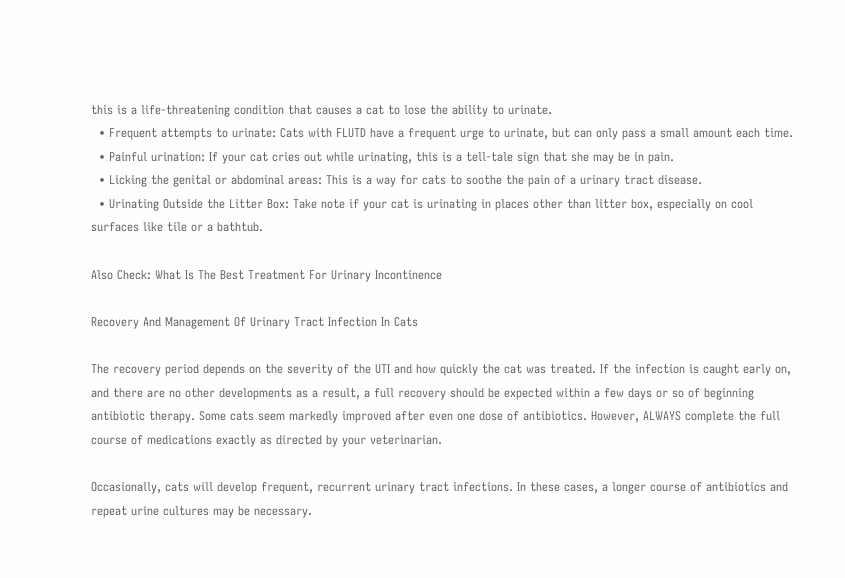this is a life-threatening condition that causes a cat to lose the ability to urinate.
  • Frequent attempts to urinate: Cats with FLUTD have a frequent urge to urinate, but can only pass a small amount each time.
  • Painful urination: If your cat cries out while urinating, this is a tell-tale sign that she may be in pain.
  • Licking the genital or abdominal areas: This is a way for cats to soothe the pain of a urinary tract disease.
  • Urinating Outside the Litter Box: Take note if your cat is urinating in places other than litter box, especially on cool surfaces like tile or a bathtub.

Also Check: What Is The Best Treatment For Urinary Incontinence

Recovery And Management Of Urinary Tract Infection In Cats

The recovery period depends on the severity of the UTI and how quickly the cat was treated. If the infection is caught early on, and there are no other developments as a result, a full recovery should be expected within a few days or so of beginning antibiotic therapy. Some cats seem markedly improved after even one dose of antibiotics. However, ALWAYS complete the full course of medications exactly as directed by your veterinarian.

Occasionally, cats will develop frequent, recurrent urinary tract infections. In these cases, a longer course of antibiotics and repeat urine cultures may be necessary.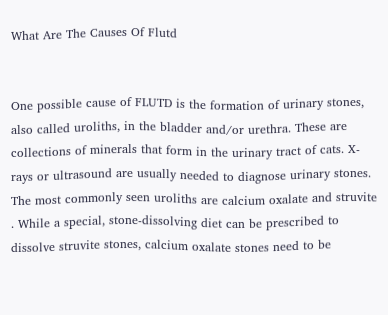What Are The Causes Of Flutd


One possible cause of FLUTD is the formation of urinary stones, also called uroliths, in the bladder and/or urethra. These are collections of minerals that form in the urinary tract of cats. X-rays or ultrasound are usually needed to diagnose urinary stones. The most commonly seen uroliths are calcium oxalate and struvite . While a special, stone-dissolving diet can be prescribed to dissolve struvite stones, calcium oxalate stones need to be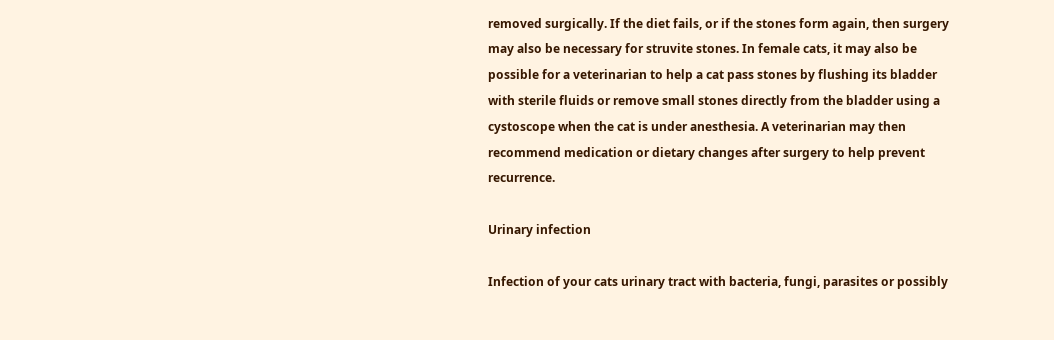removed surgically. If the diet fails, or if the stones form again, then surgery may also be necessary for struvite stones. In female cats, it may also be possible for a veterinarian to help a cat pass stones by flushing its bladder with sterile fluids or remove small stones directly from the bladder using a cystoscope when the cat is under anesthesia. A veterinarian may then recommend medication or dietary changes after surgery to help prevent recurrence.

Urinary infection

Infection of your cats urinary tract with bacteria, fungi, parasites or possibly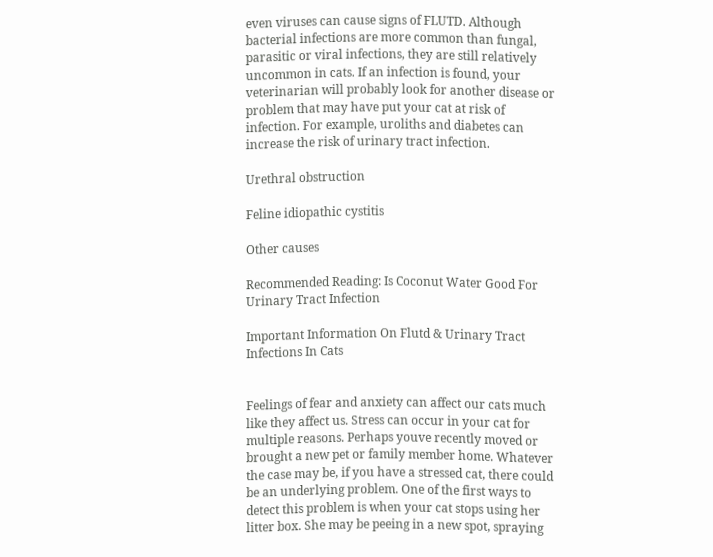even viruses can cause signs of FLUTD. Although bacterial infections are more common than fungal, parasitic or viral infections, they are still relatively uncommon in cats. If an infection is found, your veterinarian will probably look for another disease or problem that may have put your cat at risk of infection. For example, uroliths and diabetes can increase the risk of urinary tract infection.

Urethral obstruction

Feline idiopathic cystitis

Other causes

Recommended Reading: Is Coconut Water Good For Urinary Tract Infection

Important Information On Flutd & Urinary Tract Infections In Cats


Feelings of fear and anxiety can affect our cats much like they affect us. Stress can occur in your cat for multiple reasons. Perhaps youve recently moved or brought a new pet or family member home. Whatever the case may be, if you have a stressed cat, there could be an underlying problem. One of the first ways to detect this problem is when your cat stops using her litter box. She may be peeing in a new spot, spraying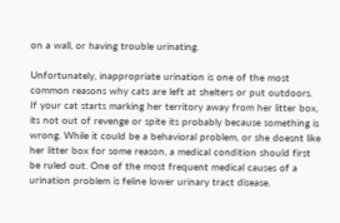on a wall, or having trouble urinating.

Unfortunately, inappropriate urination is one of the most common reasons why cats are left at shelters or put outdoors. If your cat starts marking her territory away from her litter box, its not out of revenge or spite its probably because something is wrong. While it could be a behavioral problem, or she doesnt like her litter box for some reason, a medical condition should first be ruled out. One of the most frequent medical causes of a urination problem is feline lower urinary tract disease.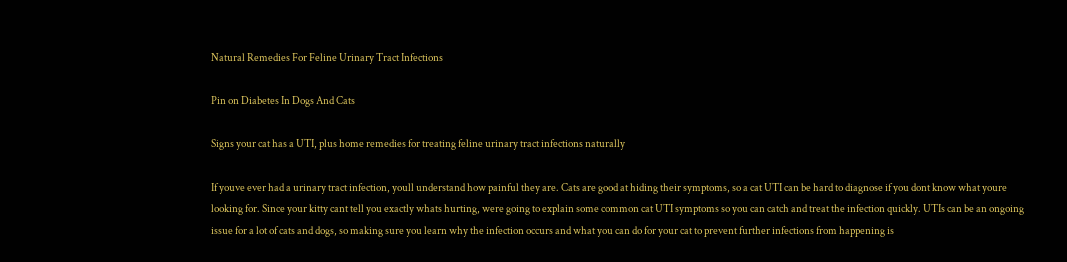Natural Remedies For Feline Urinary Tract Infections

Pin on Diabetes In Dogs And Cats

Signs your cat has a UTI, plus home remedies for treating feline urinary tract infections naturally

If youve ever had a urinary tract infection, youll understand how painful they are. Cats are good at hiding their symptoms, so a cat UTI can be hard to diagnose if you dont know what youre looking for. Since your kitty cant tell you exactly whats hurting, were going to explain some common cat UTI symptoms so you can catch and treat the infection quickly. UTIs can be an ongoing issue for a lot of cats and dogs, so making sure you learn why the infection occurs and what you can do for your cat to prevent further infections from happening is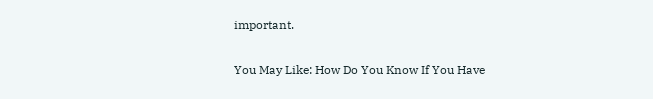important.

You May Like: How Do You Know If You Have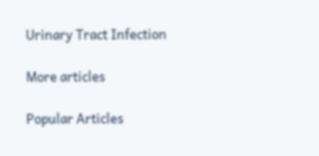Urinary Tract Infection

More articles

Popular Articles